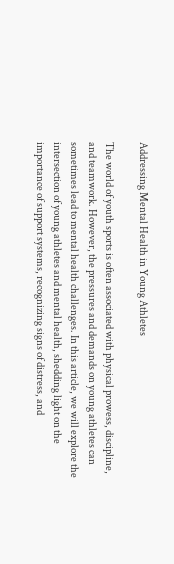Addressing Mental Health in Young Athletes

The world of youth sports is often associated with physical prowess, discipline, and teamwork. However, the pressures and demands on young athletes can sometimes lead to mental health challenges. In this article, we will explore the intersection of young athletes and mental health, shedding light on the importance of support systems, recognizing signs of distress, and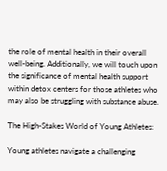the role of mental health in their overall well-being. Additionally, we will touch upon the significance of mental health support within detox centers for those athletes who may also be struggling with substance abuse.

The High-Stakes World of Young Athletes:

Young athletes navigate a challenging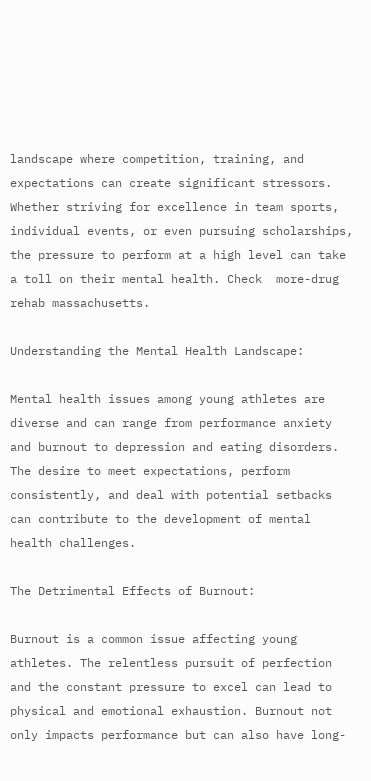landscape where competition, training, and expectations can create significant stressors. Whether striving for excellence in team sports, individual events, or even pursuing scholarships, the pressure to perform at a high level can take a toll on their mental health. Check  more-drug rehab massachusetts.

Understanding the Mental Health Landscape:

Mental health issues among young athletes are diverse and can range from performance anxiety and burnout to depression and eating disorders. The desire to meet expectations, perform consistently, and deal with potential setbacks can contribute to the development of mental health challenges.

The Detrimental Effects of Burnout:

Burnout is a common issue affecting young athletes. The relentless pursuit of perfection and the constant pressure to excel can lead to physical and emotional exhaustion. Burnout not only impacts performance but can also have long-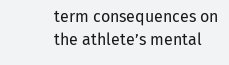term consequences on the athlete’s mental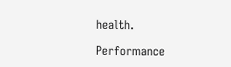health.

Performance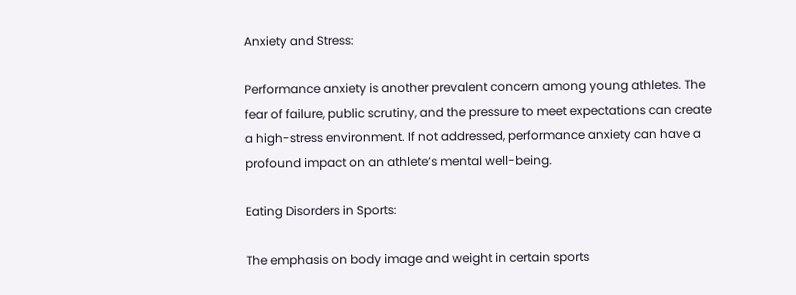Anxiety and Stress:

Performance anxiety is another prevalent concern among young athletes. The fear of failure, public scrutiny, and the pressure to meet expectations can create a high-stress environment. If not addressed, performance anxiety can have a profound impact on an athlete’s mental well-being.

Eating Disorders in Sports:

The emphasis on body image and weight in certain sports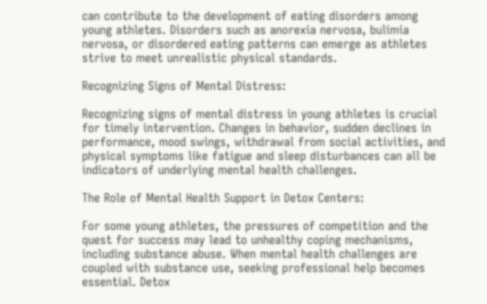can contribute to the development of eating disorders among young athletes. Disorders such as anorexia nervosa, bulimia nervosa, or disordered eating patterns can emerge as athletes strive to meet unrealistic physical standards.

Recognizing Signs of Mental Distress:

Recognizing signs of mental distress in young athletes is crucial for timely intervention. Changes in behavior, sudden declines in performance, mood swings, withdrawal from social activities, and physical symptoms like fatigue and sleep disturbances can all be indicators of underlying mental health challenges.

The Role of Mental Health Support in Detox Centers:

For some young athletes, the pressures of competition and the quest for success may lead to unhealthy coping mechanisms, including substance abuse. When mental health challenges are coupled with substance use, seeking professional help becomes essential. Detox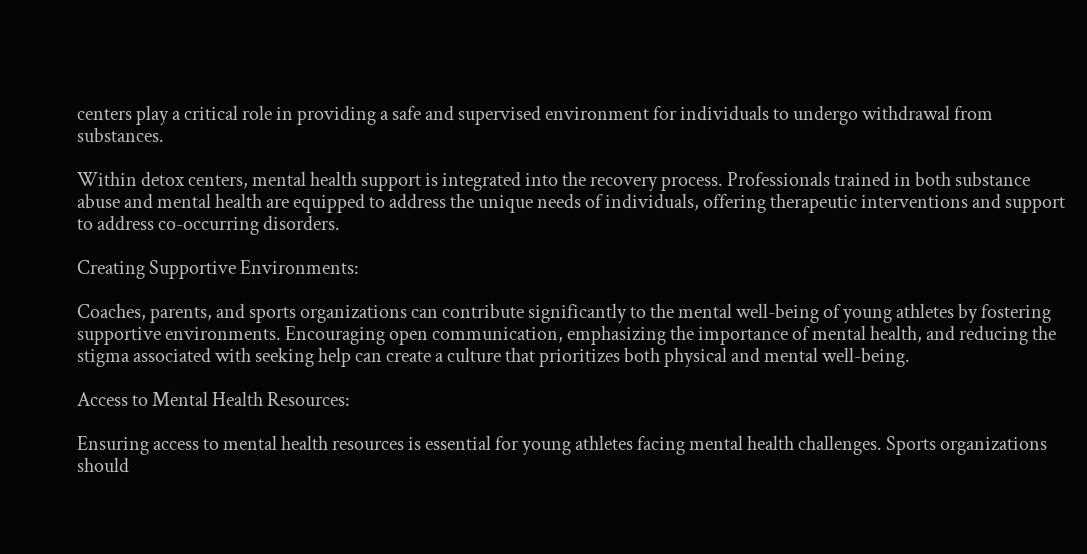centers play a critical role in providing a safe and supervised environment for individuals to undergo withdrawal from substances.

Within detox centers, mental health support is integrated into the recovery process. Professionals trained in both substance abuse and mental health are equipped to address the unique needs of individuals, offering therapeutic interventions and support to address co-occurring disorders.

Creating Supportive Environments:

Coaches, parents, and sports organizations can contribute significantly to the mental well-being of young athletes by fostering supportive environments. Encouraging open communication, emphasizing the importance of mental health, and reducing the stigma associated with seeking help can create a culture that prioritizes both physical and mental well-being.

Access to Mental Health Resources:

Ensuring access to mental health resources is essential for young athletes facing mental health challenges. Sports organizations should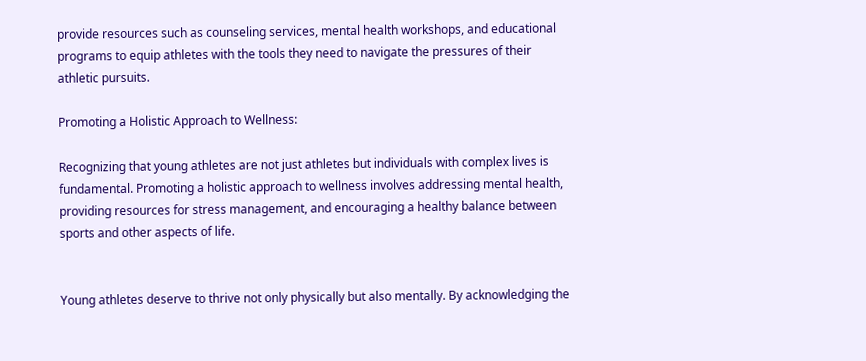provide resources such as counseling services, mental health workshops, and educational programs to equip athletes with the tools they need to navigate the pressures of their athletic pursuits.

Promoting a Holistic Approach to Wellness:

Recognizing that young athletes are not just athletes but individuals with complex lives is fundamental. Promoting a holistic approach to wellness involves addressing mental health, providing resources for stress management, and encouraging a healthy balance between sports and other aspects of life.


Young athletes deserve to thrive not only physically but also mentally. By acknowledging the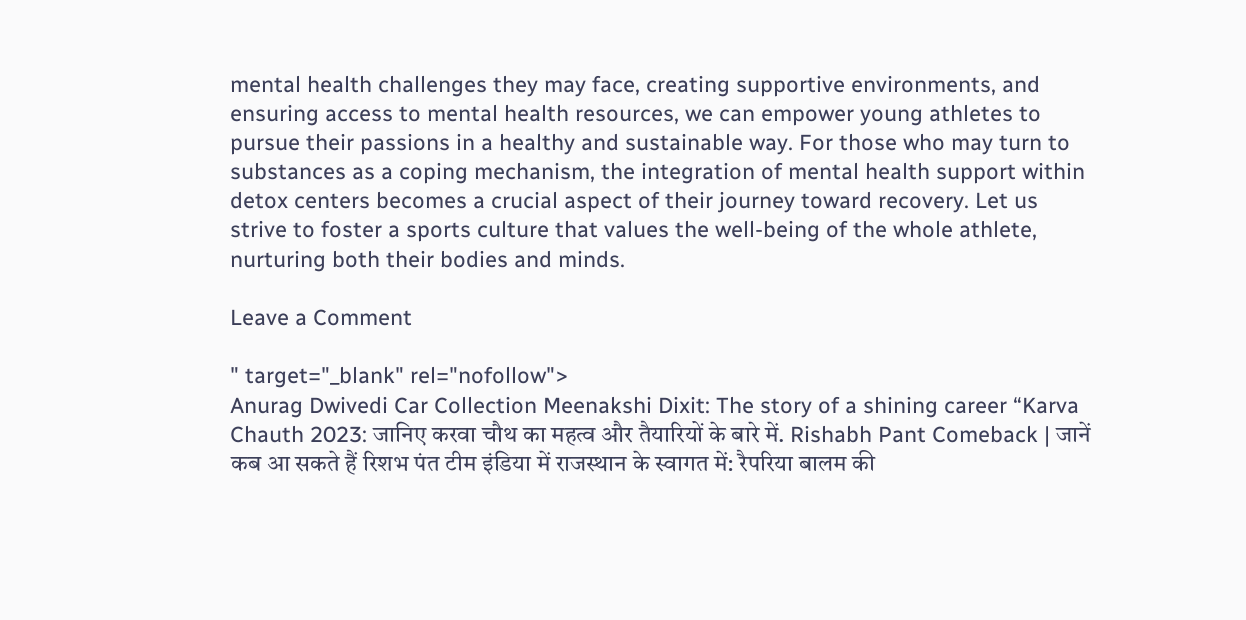mental health challenges they may face, creating supportive environments, and ensuring access to mental health resources, we can empower young athletes to pursue their passions in a healthy and sustainable way. For those who may turn to substances as a coping mechanism, the integration of mental health support within detox centers becomes a crucial aspect of their journey toward recovery. Let us strive to foster a sports culture that values the well-being of the whole athlete, nurturing both their bodies and minds.

Leave a Comment

" target="_blank" rel="nofollow">
Anurag Dwivedi Car Collection Meenakshi Dixit: The story of a shining career “Karva Chauth 2023: जानिए करवा चौथ का महत्व और तैयारियों के बारे में. Rishabh Pant Comeback | जानें कब आ सकते हैं रिशभ पंत टीम इंडिया में राजस्थान के स्वागत में: रैपरिया बालम की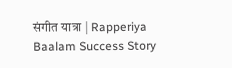संगीत यात्रा | Rapperiya Baalam Success Story